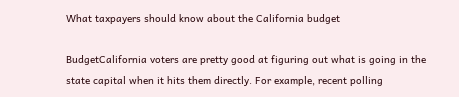What taxpayers should know about the California budget

BudgetCalifornia voters are pretty good at figuring out what is going in the state capital when it hits them directly. For example, recent polling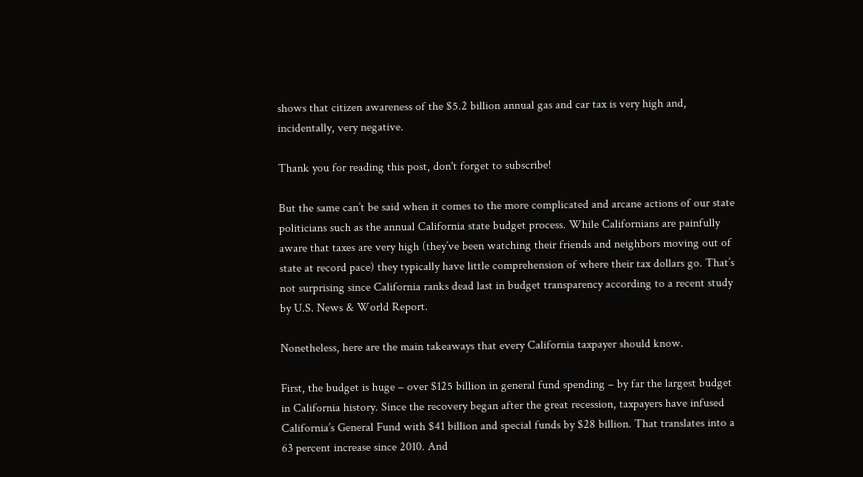shows that citizen awareness of the $5.2 billion annual gas and car tax is very high and, incidentally, very negative.

Thank you for reading this post, don't forget to subscribe!

But the same can’t be said when it comes to the more complicated and arcane actions of our state politicians such as the annual California state budget process. While Californians are painfully aware that taxes are very high (they’ve been watching their friends and neighbors moving out of state at record pace) they typically have little comprehension of where their tax dollars go. That’s not surprising since California ranks dead last in budget transparency according to a recent study by U.S. News & World Report.

Nonetheless, here are the main takeaways that every California taxpayer should know.

First, the budget is huge – over $125 billion in general fund spending – by far the largest budget in California history. Since the recovery began after the great recession, taxpayers have infused California’s General Fund with $41 billion and special funds by $28 billion. That translates into a 63 percent increase since 2010. And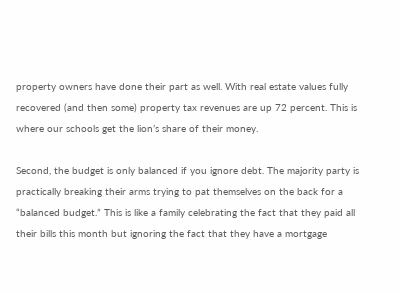property owners have done their part as well. With real estate values fully recovered (and then some) property tax revenues are up 72 percent. This is where our schools get the lion’s share of their money.

Second, the budget is only balanced if you ignore debt. The majority party is practically breaking their arms trying to pat themselves on the back for a “balanced budget.” This is like a family celebrating the fact that they paid all their bills this month but ignoring the fact that they have a mortgage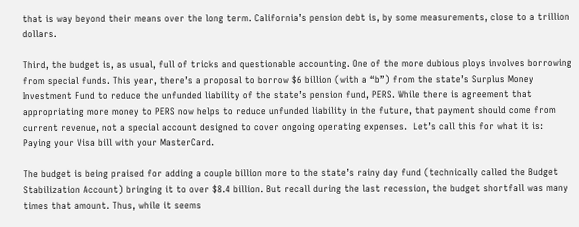that is way beyond their means over the long term. California’s pension debt is, by some measurements, close to a trillion dollars.

Third, the budget is, as usual, full of tricks and questionable accounting. One of the more dubious ploys involves borrowing from special funds. This year, there’s a proposal to borrow $6 billion (with a “b”) from the state’s Surplus Money Investment Fund to reduce the unfunded liability of the state’s pension fund, PERS. While there is agreement that appropriating more money to PERS now helps to reduce unfunded liability in the future, that payment should come from current revenue, not a special account designed to cover ongoing operating expenses.  Let’s call this for what it is: Paying your Visa bill with your MasterCard.

The budget is being praised for adding a couple billion more to the state’s rainy day fund (technically called the Budget Stabilization Account) bringing it to over $8.4 billion. But recall during the last recession, the budget shortfall was many times that amount. Thus, while it seems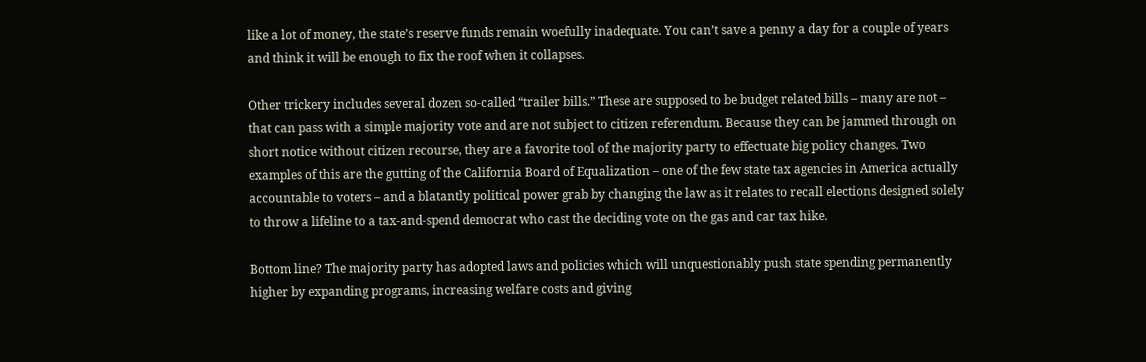like a lot of money, the state’s reserve funds remain woefully inadequate. You can’t save a penny a day for a couple of years and think it will be enough to fix the roof when it collapses.

Other trickery includes several dozen so-called “trailer bills.” These are supposed to be budget related bills – many are not – that can pass with a simple majority vote and are not subject to citizen referendum. Because they can be jammed through on short notice without citizen recourse, they are a favorite tool of the majority party to effectuate big policy changes. Two examples of this are the gutting of the California Board of Equalization – one of the few state tax agencies in America actually accountable to voters – and a blatantly political power grab by changing the law as it relates to recall elections designed solely to throw a lifeline to a tax-and-spend democrat who cast the deciding vote on the gas and car tax hike.

Bottom line? The majority party has adopted laws and policies which will unquestionably push state spending permanently higher by expanding programs, increasing welfare costs and giving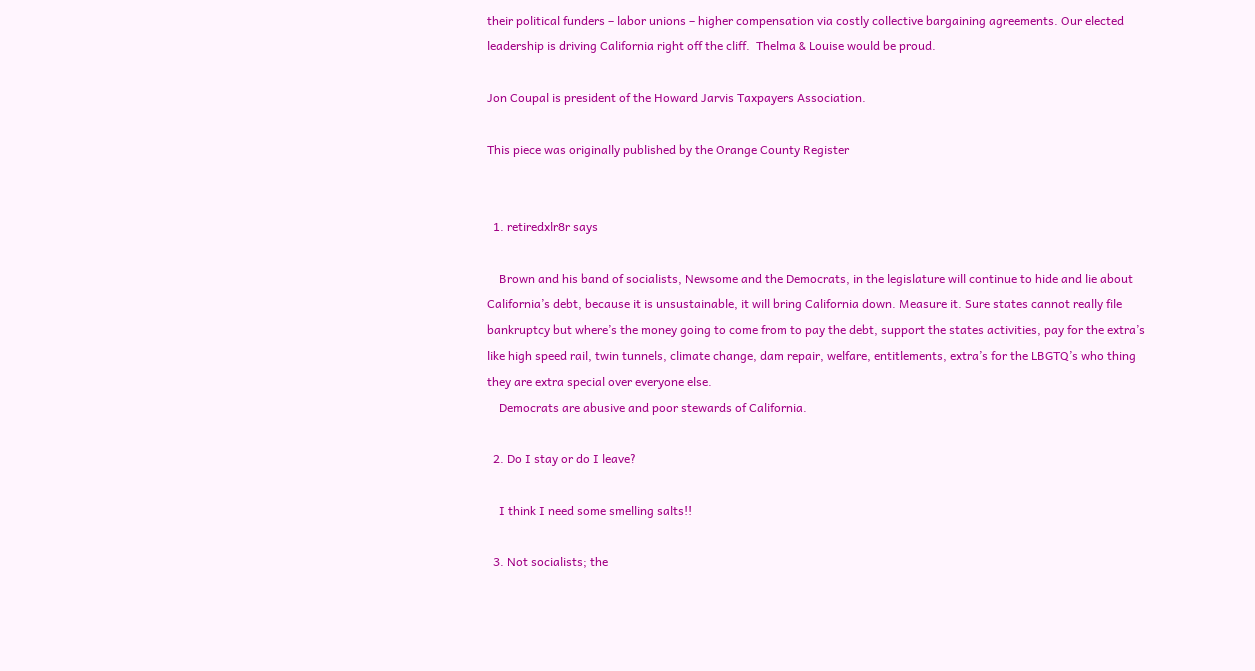their political funders – labor unions – higher compensation via costly collective bargaining agreements. Our elected leadership is driving California right off the cliff.  Thelma & Louise would be proud.

Jon Coupal is president of the Howard Jarvis Taxpayers Association.

This piece was originally published by the Orange County Register


  1. retiredxlr8r says

    Brown and his band of socialists, Newsome and the Democrats, in the legislature will continue to hide and lie about California’s debt, because it is unsustainable, it will bring California down. Measure it. Sure states cannot really file bankruptcy but where’s the money going to come from to pay the debt, support the states activities, pay for the extra’s like high speed rail, twin tunnels, climate change, dam repair, welfare, entitlements, extra’s for the LBGTQ’s who thing they are extra special over everyone else.
    Democrats are abusive and poor stewards of California.

  2. Do I stay or do I leave?

    I think I need some smelling salts!!

  3. Not socialists; the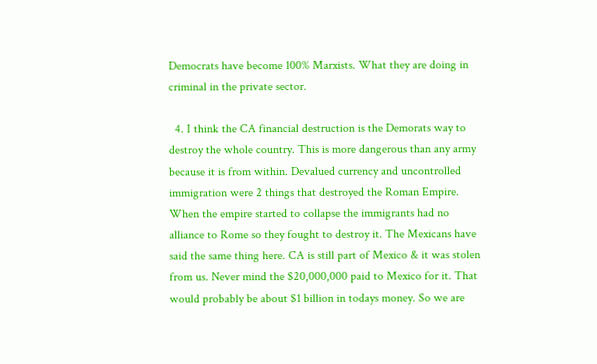Democrats have become 100% Marxists. What they are doing in criminal in the private sector.

  4. I think the CA financial destruction is the Demorats way to destroy the whole country. This is more dangerous than any army because it is from within. Devalued currency and uncontrolled immigration were 2 things that destroyed the Roman Empire. When the empire started to collapse the immigrants had no alliance to Rome so they fought to destroy it. The Mexicans have said the same thing here. CA is still part of Mexico & it was stolen from us. Never mind the $20,000,000 paid to Mexico for it. That would probably be about $1 billion in todays money. So we are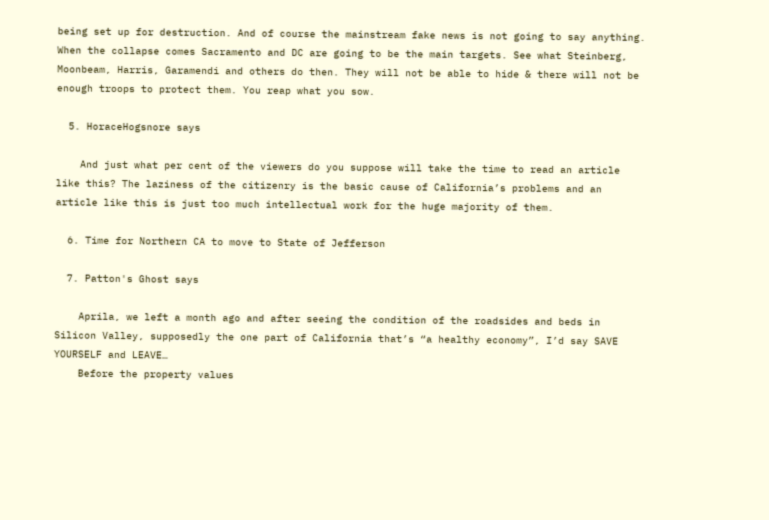being set up for destruction. And of course the mainstream fake news is not going to say anything. When the collapse comes Sacramento and DC are going to be the main targets. See what Steinberg, Moonbeam, Harris, Garamendi and others do then. They will not be able to hide & there will not be enough troops to protect them. You reap what you sow.

  5. HoraceHogsnore says

    And just what per cent of the viewers do you suppose will take the time to read an article like this? The laziness of the citizenry is the basic cause of California’s problems and an article like this is just too much intellectual work for the huge majority of them.

  6. Time for Northern CA to move to State of Jefferson

  7. Patton's Ghost says

    Aprila, we left a month ago and after seeing the condition of the roadsides and beds in Silicon Valley, supposedly the one part of California that’s “a healthy economy”, I’d say SAVE YOURSELF and LEAVE…
    Before the property values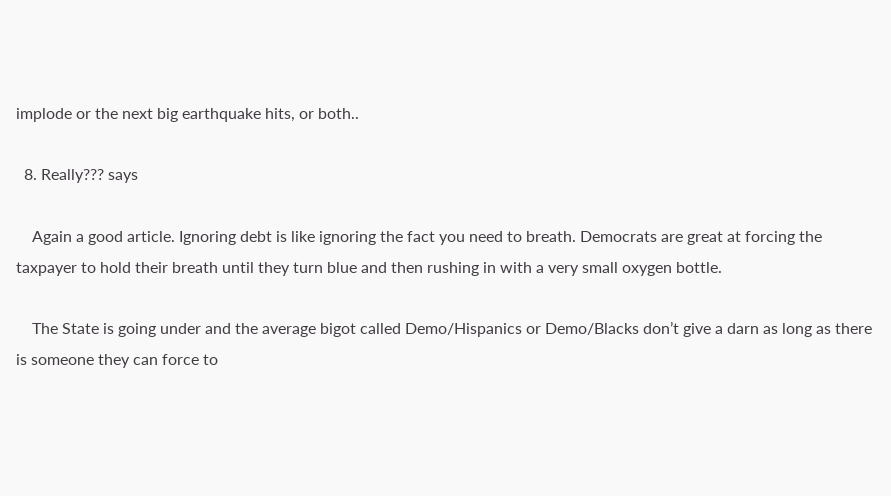implode or the next big earthquake hits, or both..

  8. Really??? says

    Again a good article. Ignoring debt is like ignoring the fact you need to breath. Democrats are great at forcing the taxpayer to hold their breath until they turn blue and then rushing in with a very small oxygen bottle.

    The State is going under and the average bigot called Demo/Hispanics or Demo/Blacks don’t give a darn as long as there is someone they can force to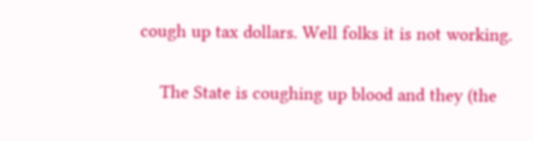cough up tax dollars. Well folks it is not working.

    The State is coughing up blood and they (the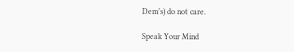Dem’s) do not care.

Speak Your Mind